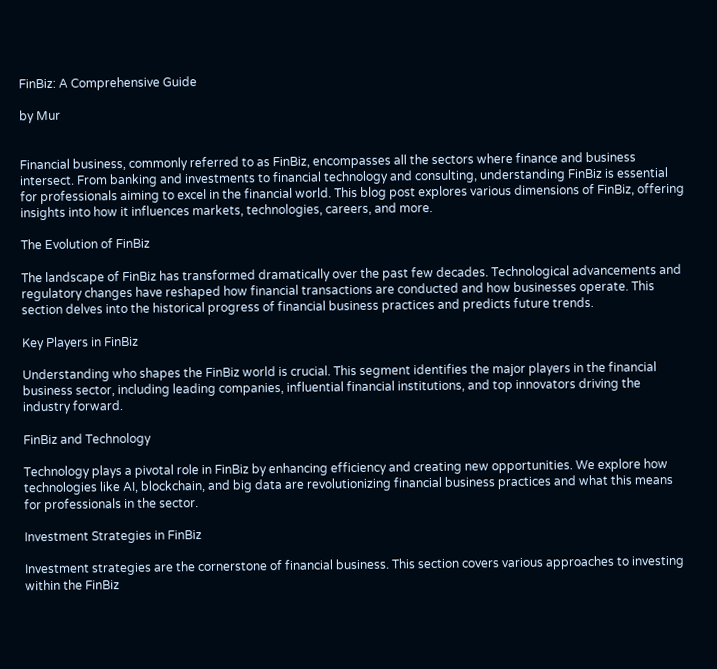FinBiz: A Comprehensive Guide

by Mur


Financial business, commonly referred to as FinBiz, encompasses all the sectors where finance and business intersect. From banking and investments to financial technology and consulting, understanding FinBiz is essential for professionals aiming to excel in the financial world. This blog post explores various dimensions of FinBiz, offering insights into how it influences markets, technologies, careers, and more.

The Evolution of FinBiz

The landscape of FinBiz has transformed dramatically over the past few decades. Technological advancements and regulatory changes have reshaped how financial transactions are conducted and how businesses operate. This section delves into the historical progress of financial business practices and predicts future trends.

Key Players in FinBiz

Understanding who shapes the FinBiz world is crucial. This segment identifies the major players in the financial business sector, including leading companies, influential financial institutions, and top innovators driving the industry forward.

FinBiz and Technology

Technology plays a pivotal role in FinBiz by enhancing efficiency and creating new opportunities. We explore how technologies like AI, blockchain, and big data are revolutionizing financial business practices and what this means for professionals in the sector.

Investment Strategies in FinBiz

Investment strategies are the cornerstone of financial business. This section covers various approaches to investing within the FinBiz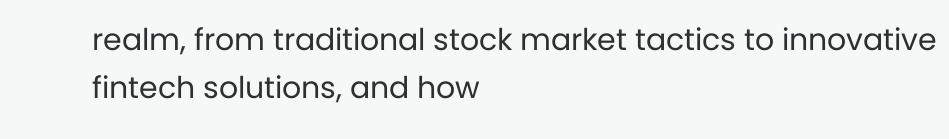realm, from traditional stock market tactics to innovative fintech solutions, and how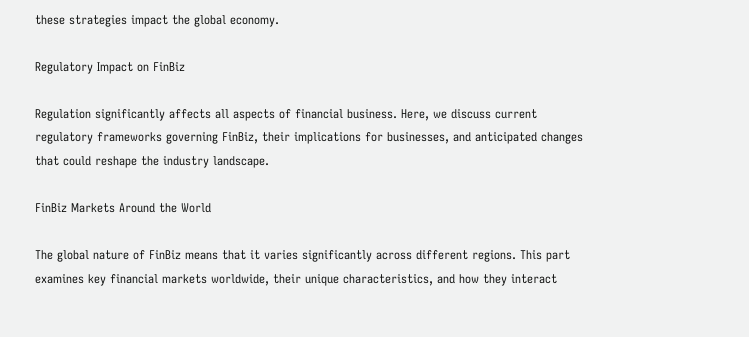these strategies impact the global economy.

Regulatory Impact on FinBiz

Regulation significantly affects all aspects of financial business. Here, we discuss current regulatory frameworks governing FinBiz, their implications for businesses, and anticipated changes that could reshape the industry landscape.

FinBiz Markets Around the World

The global nature of FinBiz means that it varies significantly across different regions. This part examines key financial markets worldwide, their unique characteristics, and how they interact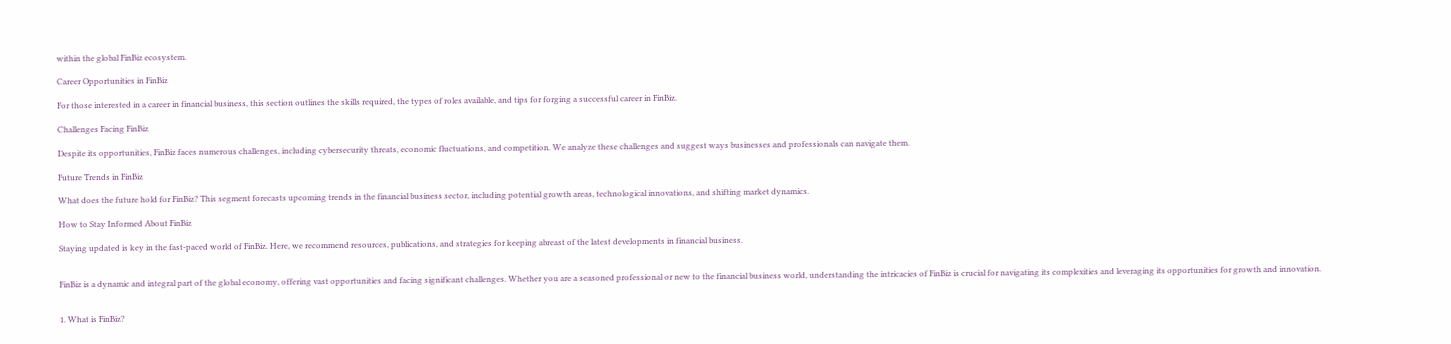within the global FinBiz ecosystem.

Career Opportunities in FinBiz

For those interested in a career in financial business, this section outlines the skills required, the types of roles available, and tips for forging a successful career in FinBiz.

Challenges Facing FinBiz

Despite its opportunities, FinBiz faces numerous challenges, including cybersecurity threats, economic fluctuations, and competition. We analyze these challenges and suggest ways businesses and professionals can navigate them.

Future Trends in FinBiz

What does the future hold for FinBiz? This segment forecasts upcoming trends in the financial business sector, including potential growth areas, technological innovations, and shifting market dynamics.

How to Stay Informed About FinBiz

Staying updated is key in the fast-paced world of FinBiz. Here, we recommend resources, publications, and strategies for keeping abreast of the latest developments in financial business.


FinBiz is a dynamic and integral part of the global economy, offering vast opportunities and facing significant challenges. Whether you are a seasoned professional or new to the financial business world, understanding the intricacies of FinBiz is crucial for navigating its complexities and leveraging its opportunities for growth and innovation.


1. What is FinBiz?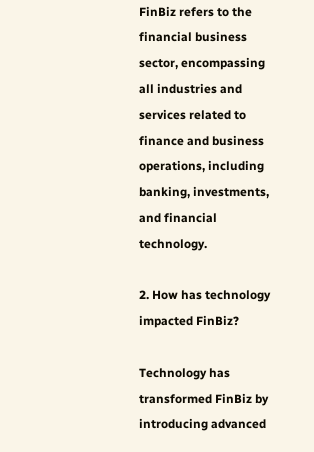FinBiz refers to the financial business sector, encompassing all industries and services related to finance and business operations, including banking, investments, and financial technology.

2. How has technology impacted FinBiz?

Technology has transformed FinBiz by introducing advanced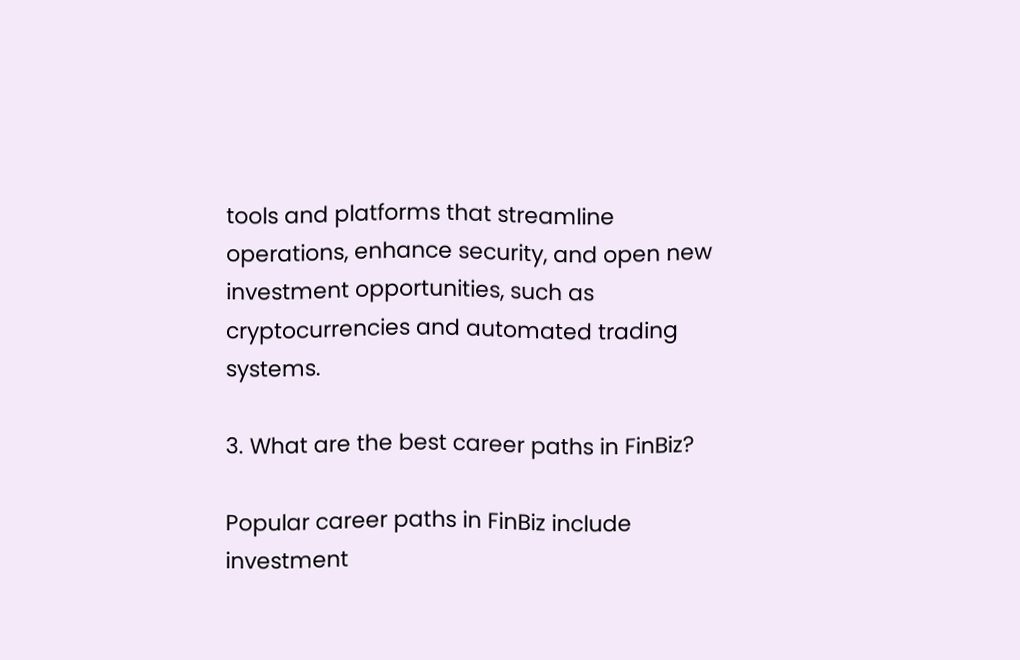tools and platforms that streamline operations, enhance security, and open new investment opportunities, such as cryptocurrencies and automated trading systems.

3. What are the best career paths in FinBiz?

Popular career paths in FinBiz include investment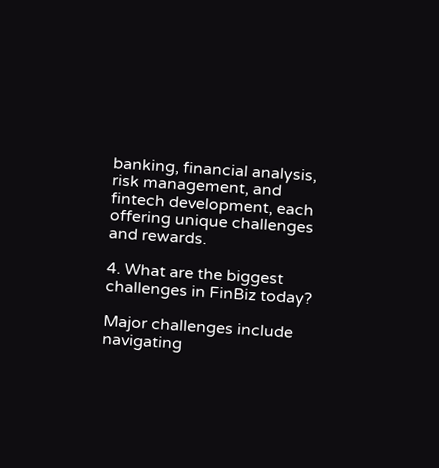banking, financial analysis, risk management, and fintech development, each offering unique challenges and rewards.

4. What are the biggest challenges in FinBiz today?

Major challenges include navigating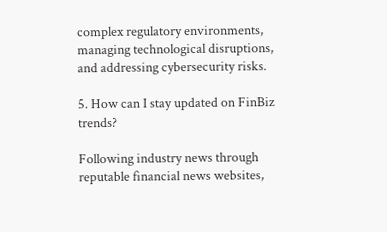complex regulatory environments, managing technological disruptions, and addressing cybersecurity risks.

5. How can I stay updated on FinBiz trends?

Following industry news through reputable financial news websites,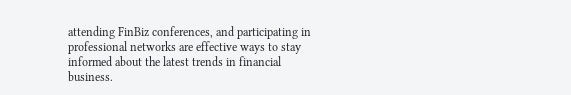attending FinBiz conferences, and participating in professional networks are effective ways to stay informed about the latest trends in financial business.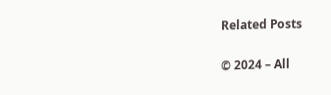Related Posts

© 2024 – All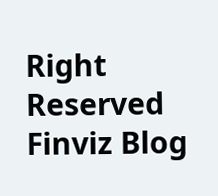Right Reserved Finviz Blog